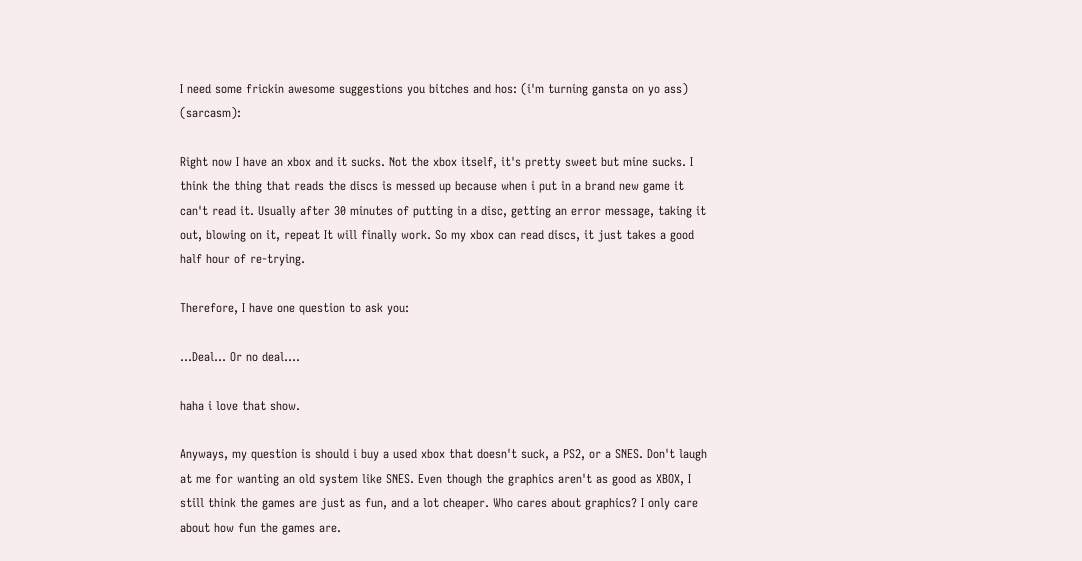I need some frickin awesome suggestions you bitches and hos: (i'm turning gansta on yo ass) (sarcasm):

Right now I have an xbox and it sucks. Not the xbox itself, it's pretty sweet but mine sucks. I think the thing that reads the discs is messed up because when i put in a brand new game it can't read it. Usually after 30 minutes of putting in a disc, getting an error message, taking it out, blowing on it, repeat It will finally work. So my xbox can read discs, it just takes a good half hour of re-trying.

Therefore, I have one question to ask you:

...Deal... Or no deal....

haha i love that show.

Anyways, my question is should i buy a used xbox that doesn't suck, a PS2, or a SNES. Don't laugh at me for wanting an old system like SNES. Even though the graphics aren't as good as XBOX, I still think the games are just as fun, and a lot cheaper. Who cares about graphics? I only care about how fun the games are.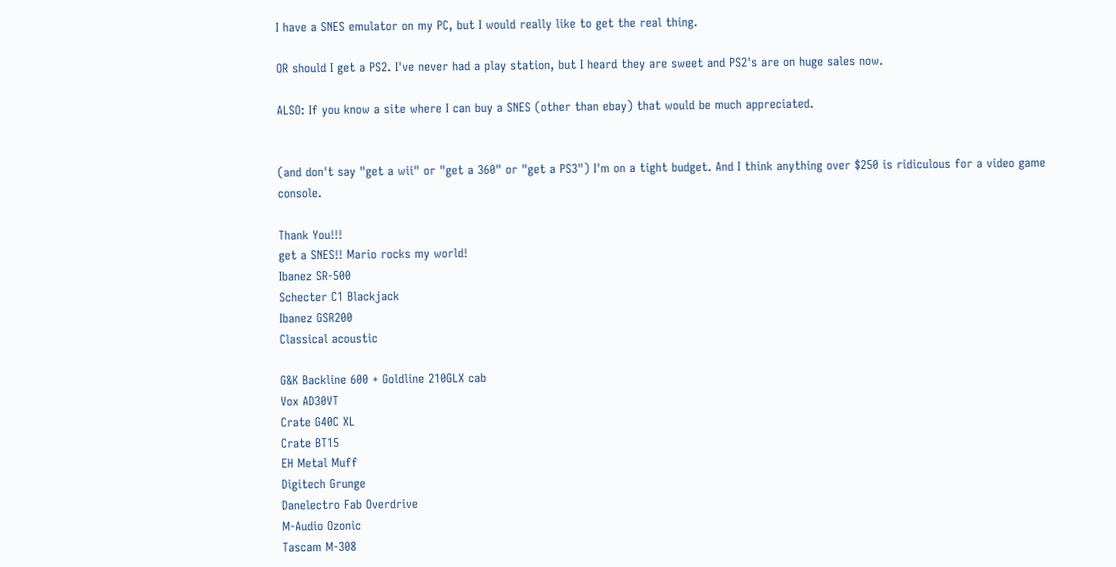I have a SNES emulator on my PC, but I would really like to get the real thing.

OR should I get a PS2. I've never had a play station, but I heard they are sweet and PS2's are on huge sales now.

ALSO: If you know a site where I can buy a SNES (other than ebay) that would be much appreciated.


(and don't say "get a wii" or "get a 360" or "get a PS3") I'm on a tight budget. And I think anything over $250 is ridiculous for a video game console.

Thank You!!!
get a SNES!! Mario rocks my world!
Ibanez SR-500
Schecter C1 Blackjack
Ibanez GSR200
Classical acoustic

G&K Backline 600 + Goldline 210GLX cab
Vox AD30VT
Crate G40C XL
Crate BT15
EH Metal Muff
Digitech Grunge
Danelectro Fab Overdrive
M-Audio Ozonic
Tascam M-308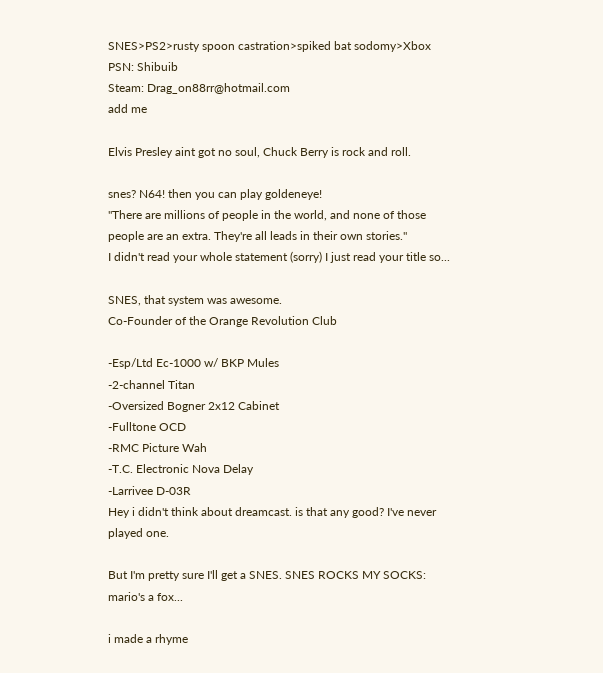SNES>PS2>rusty spoon castration>spiked bat sodomy>Xbox
PSN: Shibuib
Steam: Drag_on88rr@hotmail.com
add me

Elvis Presley aint got no soul, Chuck Berry is rock and roll.

snes? N64! then you can play goldeneye!
"There are millions of people in the world, and none of those people are an extra. They're all leads in their own stories."
I didn't read your whole statement (sorry) I just read your title so...

SNES, that system was awesome.
Co-Founder of the Orange Revolution Club

-Esp/Ltd Ec-1000 w/ BKP Mules
-2-channel Titan
-Oversized Bogner 2x12 Cabinet
-Fulltone OCD
-RMC Picture Wah
-T.C. Electronic Nova Delay
-Larrivee D-03R
Hey i didn't think about dreamcast. is that any good? I've never played one.

But I'm pretty sure I'll get a SNES. SNES ROCKS MY SOCKS: mario's a fox...

i made a rhyme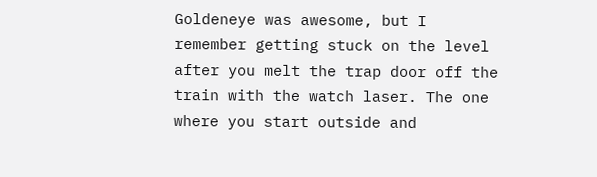Goldeneye was awesome, but I remember getting stuck on the level after you melt the trap door off the train with the watch laser. The one where you start outside and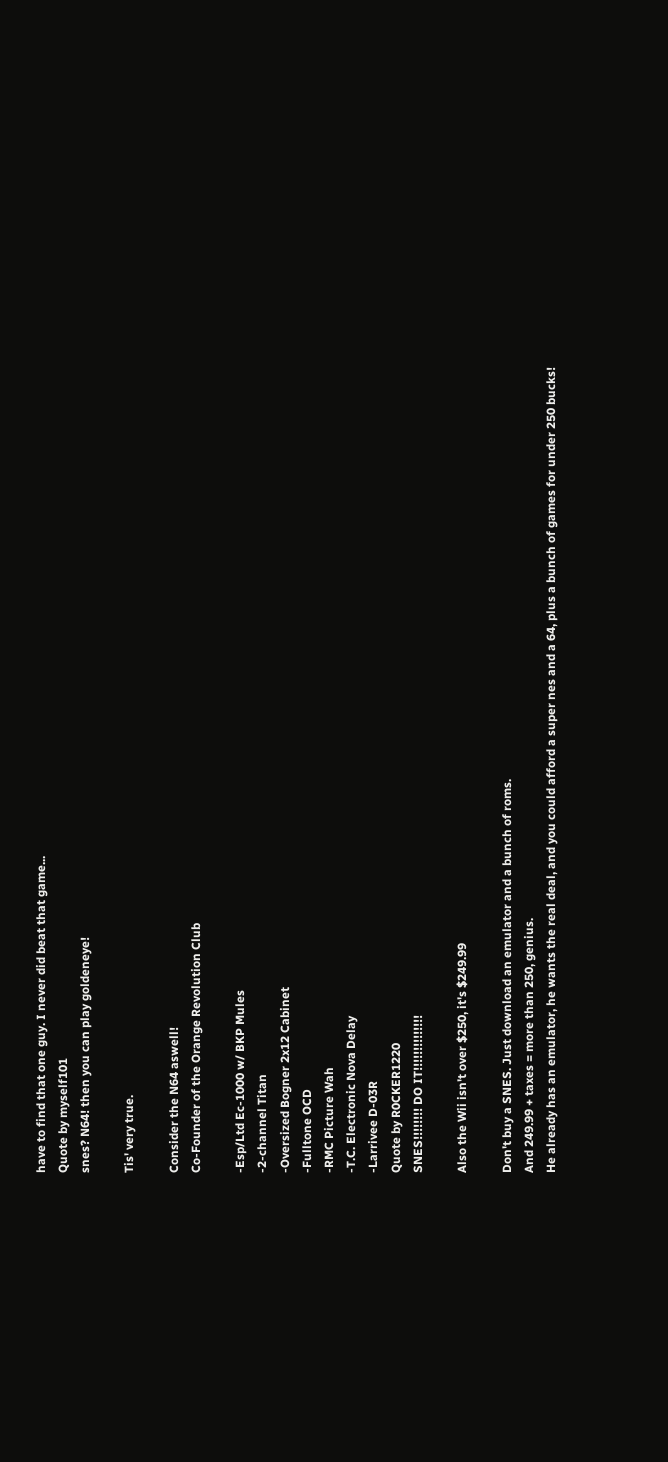have to find that one guy. I never did beat that game...
Quote by myself101
snes? N64! then you can play goldeneye!

Tis' very true.

Consider the N64 aswell!
Co-Founder of the Orange Revolution Club

-Esp/Ltd Ec-1000 w/ BKP Mules
-2-channel Titan
-Oversized Bogner 2x12 Cabinet
-Fulltone OCD
-RMC Picture Wah
-T.C. Electronic Nova Delay
-Larrivee D-03R
Quote by R0CKER1220
SNES!!!!!!!! DO IT!!!!!!!!!!!!!!

Also the Wii isn't over $250, it's $249.99

Don't buy a SNES. Just download an emulator and a bunch of roms.
And 249.99 + taxes = more than 250, genius.
He already has an emulator, he wants the real deal, and you could afford a super nes and a 64, plus a bunch of games for under 250 bucks!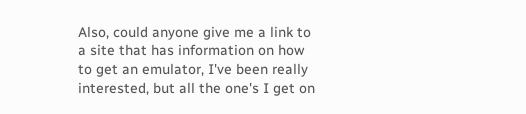Also, could anyone give me a link to a site that has information on how to get an emulator, I've been really interested, but all the one's I get on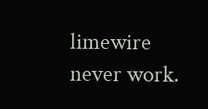limewire never work.